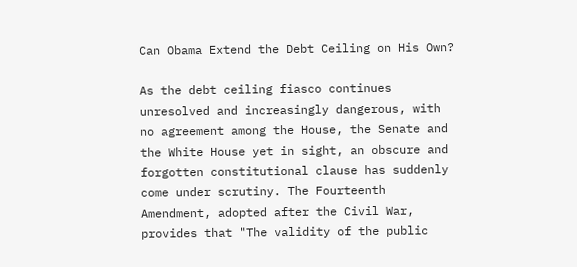Can Obama Extend the Debt Ceiling on His Own?

As the debt ceiling fiasco continues unresolved and increasingly dangerous, with no agreement among the House, the Senate and the White House yet in sight, an obscure and forgotten constitutional clause has suddenly come under scrutiny. The Fourteenth Amendment, adopted after the Civil War, provides that "The validity of the public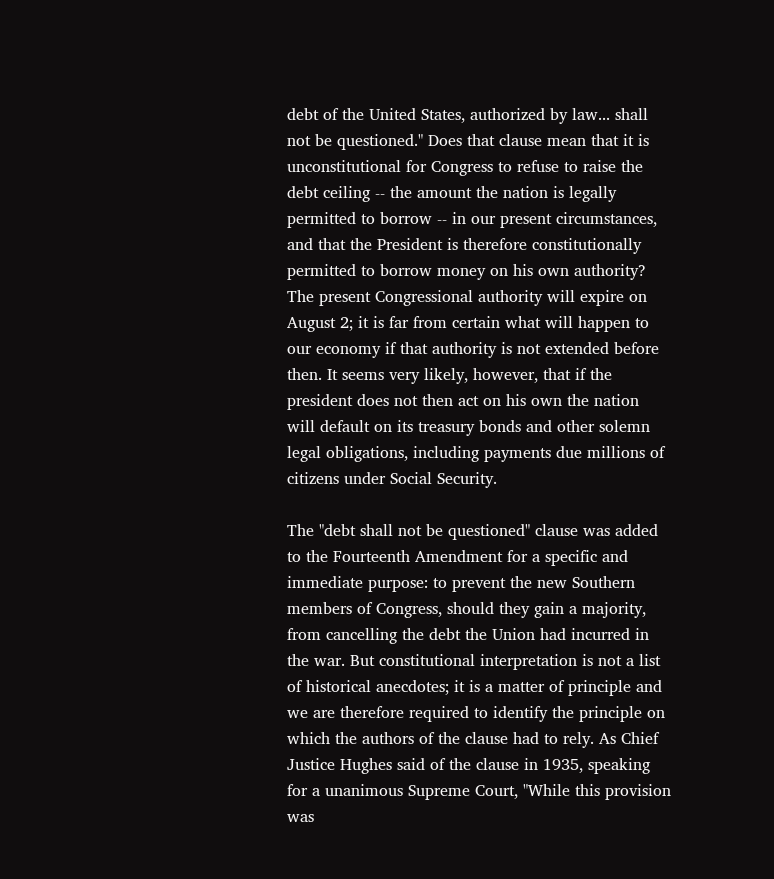debt of the United States, authorized by law... shall not be questioned." Does that clause mean that it is unconstitutional for Congress to refuse to raise the debt ceiling -- the amount the nation is legally permitted to borrow -- in our present circumstances, and that the President is therefore constitutionally permitted to borrow money on his own authority? The present Congressional authority will expire on August 2; it is far from certain what will happen to our economy if that authority is not extended before then. It seems very likely, however, that if the president does not then act on his own the nation will default on its treasury bonds and other solemn legal obligations, including payments due millions of citizens under Social Security.

The "debt shall not be questioned" clause was added to the Fourteenth Amendment for a specific and immediate purpose: to prevent the new Southern members of Congress, should they gain a majority, from cancelling the debt the Union had incurred in the war. But constitutional interpretation is not a list of historical anecdotes; it is a matter of principle and we are therefore required to identify the principle on which the authors of the clause had to rely. As Chief Justice Hughes said of the clause in 1935, speaking for a unanimous Supreme Court, "While this provision was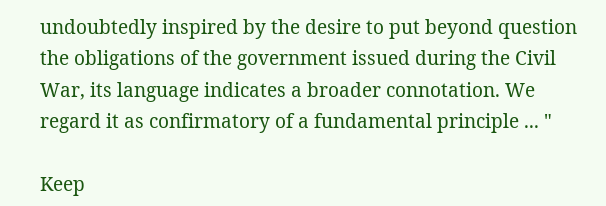undoubtedly inspired by the desire to put beyond question the obligations of the government issued during the Civil War, its language indicates a broader connotation. We regard it as confirmatory of a fundamental principle ... "

Keep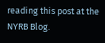reading this post at the NYRB Blog.